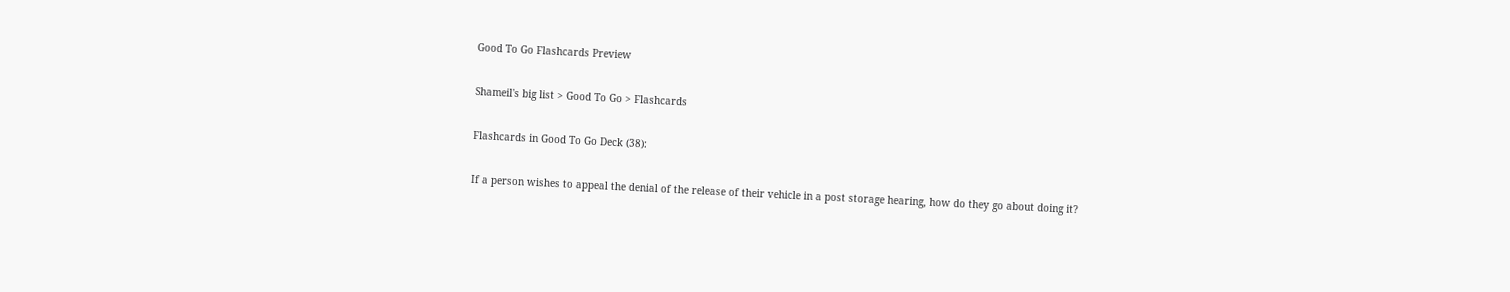Good To Go Flashcards Preview

Shameil's big list > Good To Go > Flashcards

Flashcards in Good To Go Deck (38):

If a person wishes to appeal the denial of the release of their vehicle in a post storage hearing, how do they go about doing it?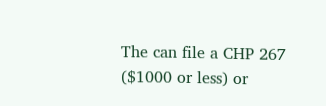The can file a CHP 267 ($1000 or less) or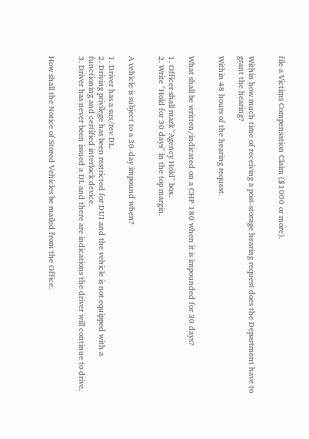file a Victims Compensation Claim ($1000 or more).


Within how much time of receiving a post-storage hearing request does the Department have to grant the hearing?

Within 48 hours of the hearing request.


What shall be written/indicated on a CHP 180 when it is impounded for 30 days?

1. Officer shall mark "Agency Hold" box.
2. Write "Hold for 30 days" in the top margin.


A vehicle is subject to a 30-day impound when?

1. Driver has a sus/rev DL.
2. Driving privilege has been restricted for DUI and the vehicle is not equipped with a functioning and certified interlock device.
3. Driver has never been issued a DL and there are indications the driver will continue to drive.


How shall the Notice of Stored Vehicles be mailed from the Office.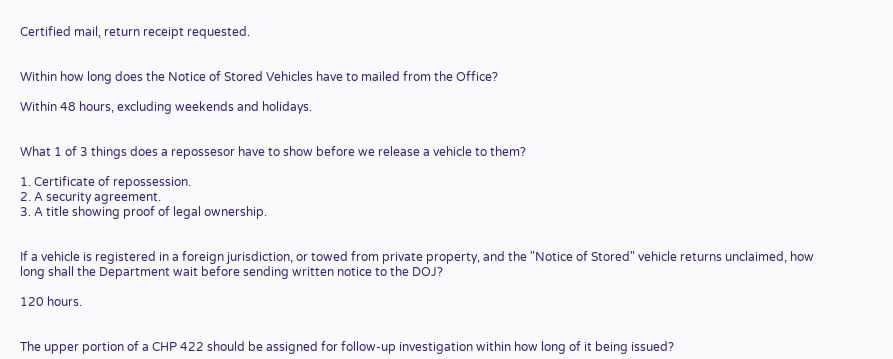Certified mail, return receipt requested.


Within how long does the Notice of Stored Vehicles have to mailed from the Office?

Within 48 hours, excluding weekends and holidays.


What 1 of 3 things does a repossesor have to show before we release a vehicle to them?

1. Certificate of repossession.
2. A security agreement.
3. A title showing proof of legal ownership.


If a vehicle is registered in a foreign jurisdiction, or towed from private property, and the "Notice of Stored" vehicle returns unclaimed, how long shall the Department wait before sending written notice to the DOJ?

120 hours.


The upper portion of a CHP 422 should be assigned for follow-up investigation within how long of it being issued?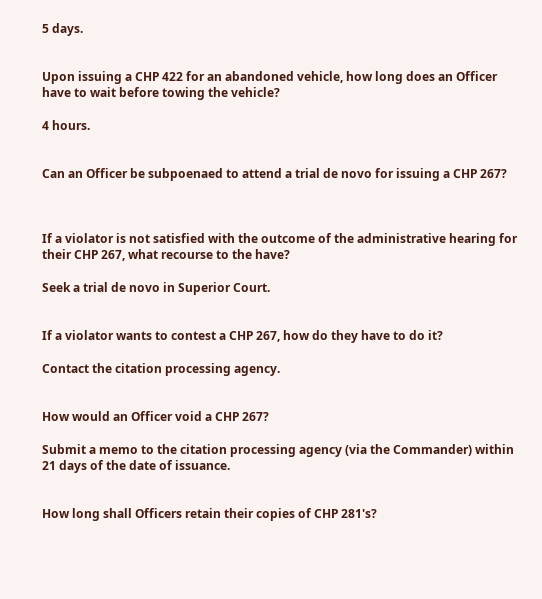5 days.


Upon issuing a CHP 422 for an abandoned vehicle, how long does an Officer have to wait before towing the vehicle?

4 hours.


Can an Officer be subpoenaed to attend a trial de novo for issuing a CHP 267?



If a violator is not satisfied with the outcome of the administrative hearing for their CHP 267, what recourse to the have?

Seek a trial de novo in Superior Court.


If a violator wants to contest a CHP 267, how do they have to do it?

Contact the citation processing agency.


How would an Officer void a CHP 267?

Submit a memo to the citation processing agency (via the Commander) within 21 days of the date of issuance.


How long shall Officers retain their copies of CHP 281's?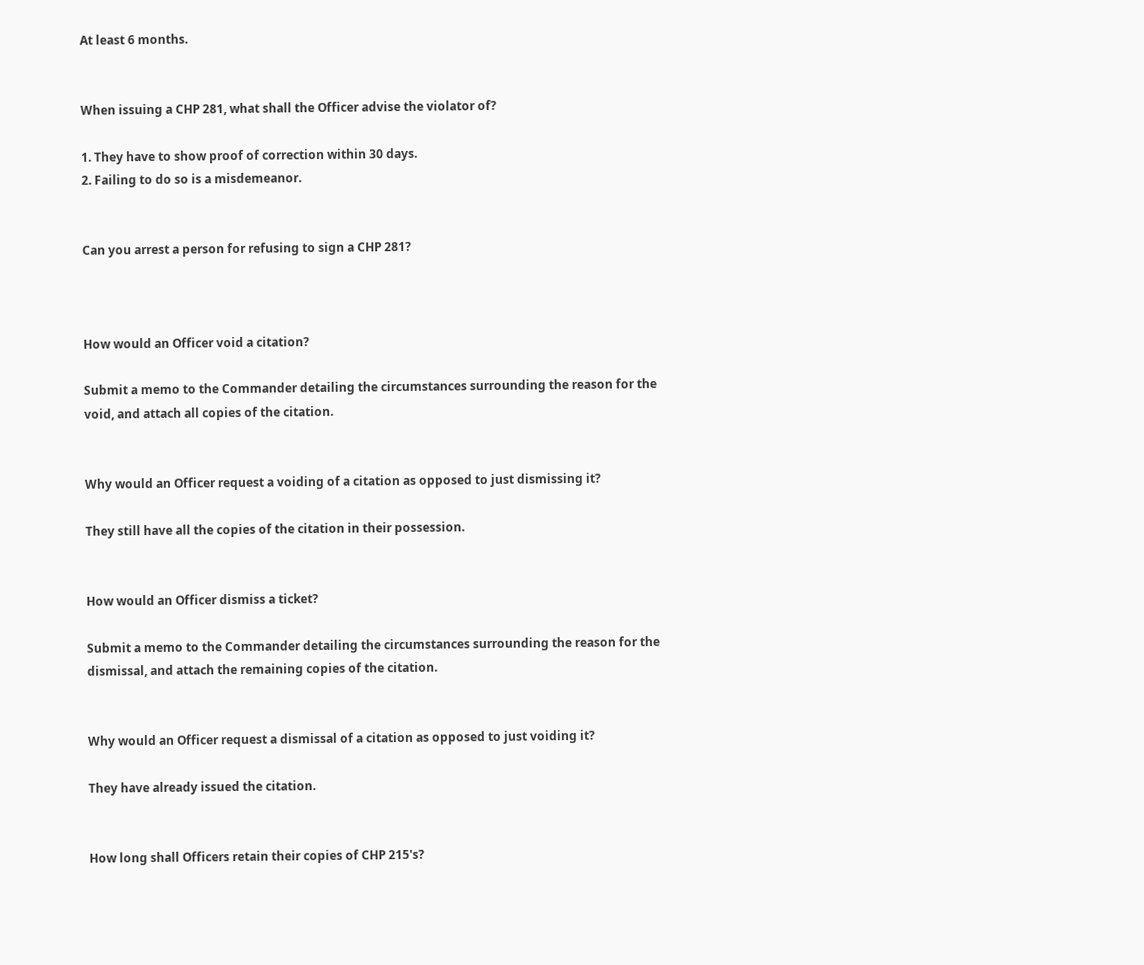At least 6 months.


When issuing a CHP 281, what shall the Officer advise the violator of?

1. They have to show proof of correction within 30 days.
2. Failing to do so is a misdemeanor.


Can you arrest a person for refusing to sign a CHP 281?



How would an Officer void a citation?

Submit a memo to the Commander detailing the circumstances surrounding the reason for the void, and attach all copies of the citation.


Why would an Officer request a voiding of a citation as opposed to just dismissing it?

They still have all the copies of the citation in their possession.


How would an Officer dismiss a ticket?

Submit a memo to the Commander detailing the circumstances surrounding the reason for the dismissal, and attach the remaining copies of the citation.


Why would an Officer request a dismissal of a citation as opposed to just voiding it?

They have already issued the citation.


How long shall Officers retain their copies of CHP 215's?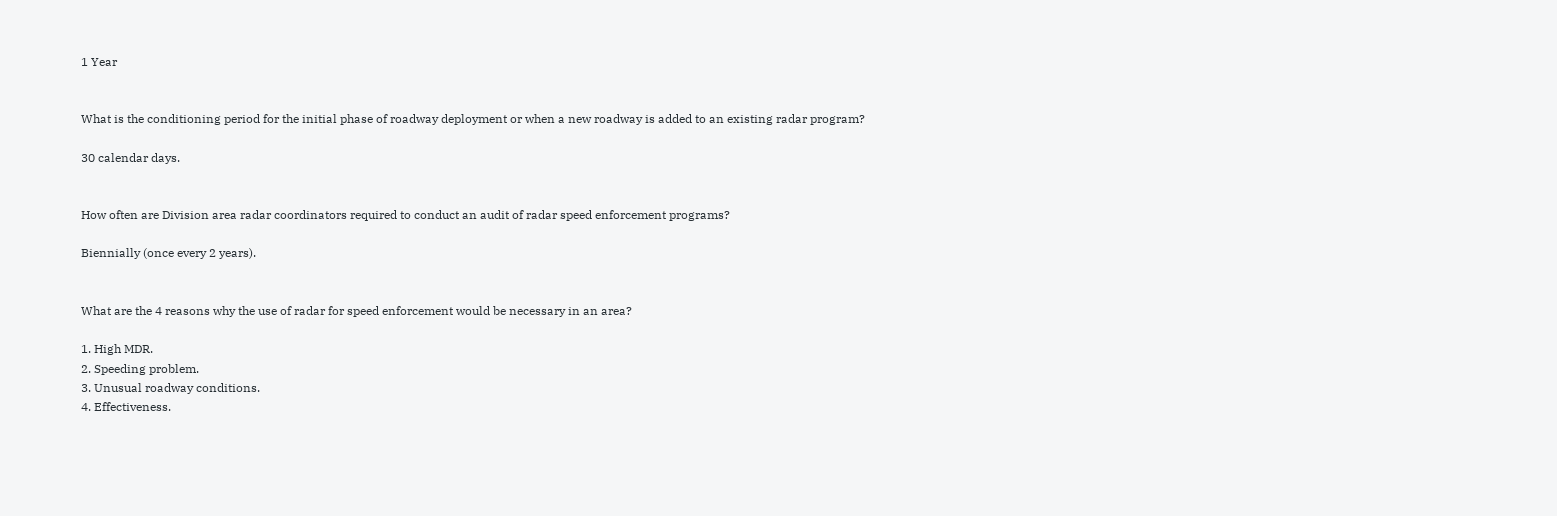1 Year


What is the conditioning period for the initial phase of roadway deployment or when a new roadway is added to an existing radar program?

30 calendar days.


How often are Division area radar coordinators required to conduct an audit of radar speed enforcement programs?

Biennially (once every 2 years).


What are the 4 reasons why the use of radar for speed enforcement would be necessary in an area?

1. High MDR.
2. Speeding problem.
3. Unusual roadway conditions.
4. Effectiveness.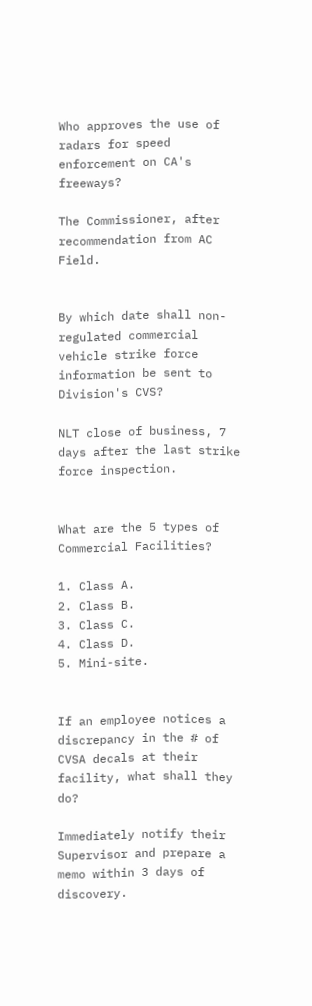Who approves the use of radars for speed enforcement on CA's freeways?

The Commissioner, after recommendation from AC Field.


By which date shall non-regulated commercial vehicle strike force information be sent to Division's CVS?

NLT close of business, 7 days after the last strike force inspection.


What are the 5 types of Commercial Facilities?

1. Class A.
2. Class B.
3. Class C.
4. Class D.
5. Mini-site.


If an employee notices a discrepancy in the # of CVSA decals at their facility, what shall they do?

Immediately notify their Supervisor and prepare a memo within 3 days of discovery.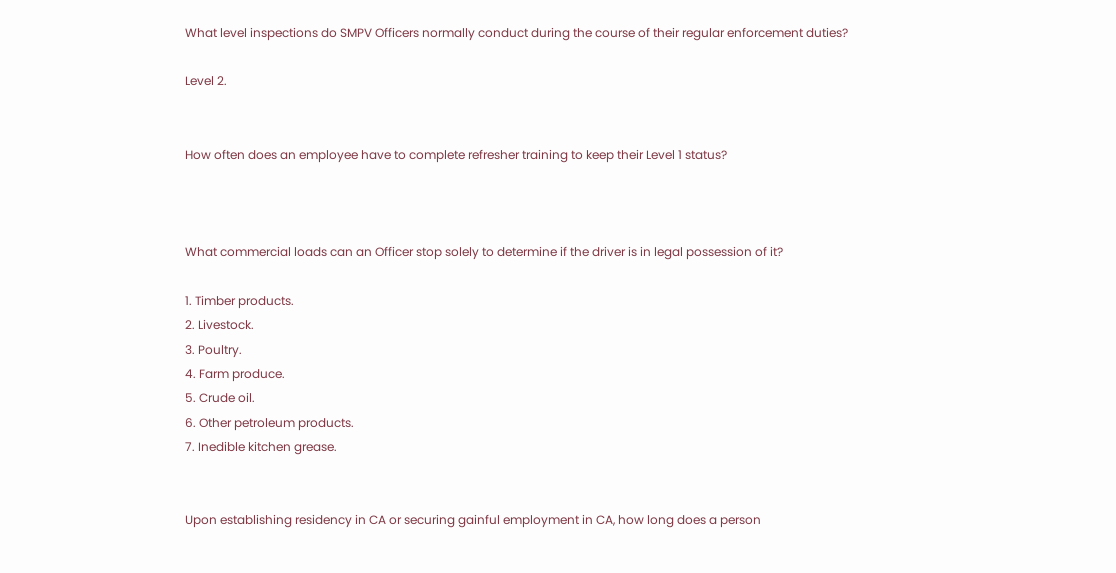What level inspections do SMPV Officers normally conduct during the course of their regular enforcement duties?

Level 2.


How often does an employee have to complete refresher training to keep their Level 1 status?



What commercial loads can an Officer stop solely to determine if the driver is in legal possession of it?

1. Timber products.
2. Livestock.
3. Poultry.
4. Farm produce.
5. Crude oil.
6. Other petroleum products.
7. Inedible kitchen grease.


Upon establishing residency in CA or securing gainful employment in CA, how long does a person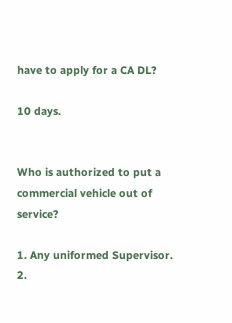have to apply for a CA DL?

10 days.


Who is authorized to put a commercial vehicle out of service?

1. Any uniformed Supervisor.
2.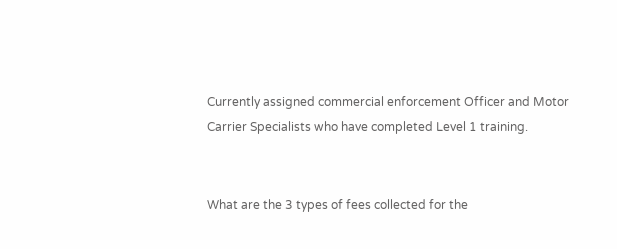Currently assigned commercial enforcement Officer and Motor Carrier Specialists who have completed Level 1 training.


What are the 3 types of fees collected for the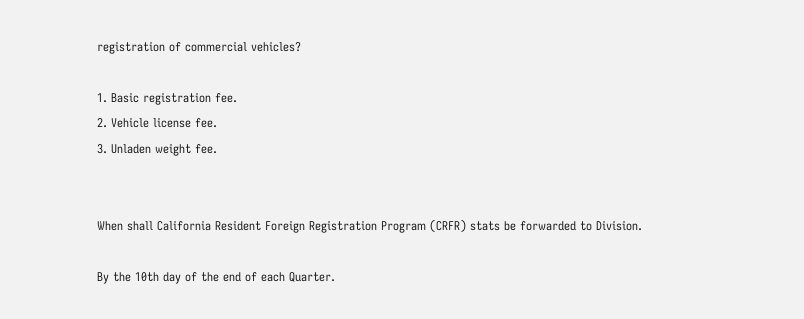registration of commercial vehicles?

1. Basic registration fee.
2. Vehicle license fee.
3. Unladen weight fee.


When shall California Resident Foreign Registration Program (CRFR) stats be forwarded to Division.

By the 10th day of the end of each Quarter.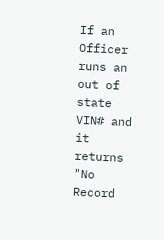If an Officer runs an out of state VIN# and it returns "No Record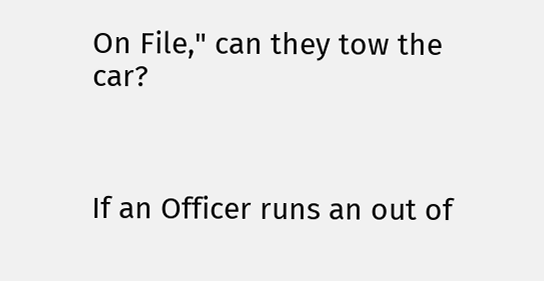On File," can they tow the car?



If an Officer runs an out of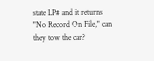state LP# and it returns "No Record On File," can they tow the car?